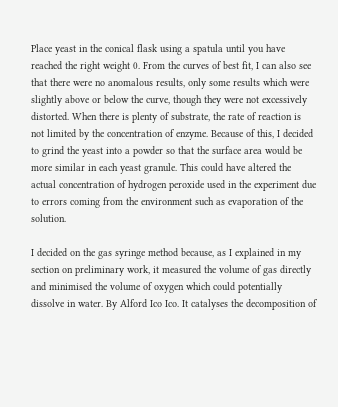Place yeast in the conical flask using a spatula until you have reached the right weight 0. From the curves of best fit, I can also see that there were no anomalous results, only some results which were slightly above or below the curve, though they were not excessively distorted. When there is plenty of substrate, the rate of reaction is not limited by the concentration of enzyme. Because of this, I decided to grind the yeast into a powder so that the surface area would be more similar in each yeast granule. This could have altered the actual concentration of hydrogen peroxide used in the experiment due to errors coming from the environment such as evaporation of the solution.

I decided on the gas syringe method because, as I explained in my section on preliminary work, it measured the volume of gas directly and minimised the volume of oxygen which could potentially dissolve in water. By Alford Ico Ico. It catalyses the decomposition of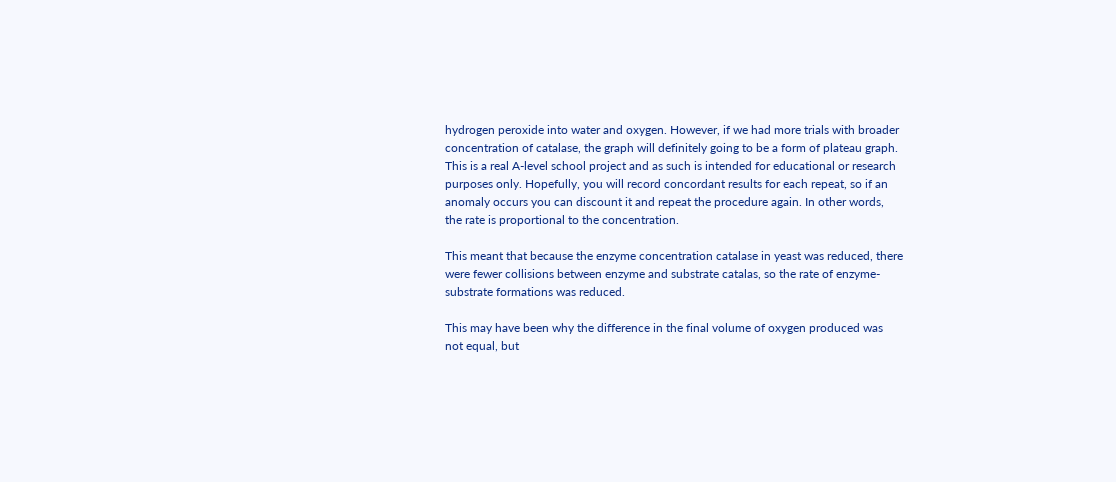hydrogen peroxide into water and oxygen. However, if we had more trials with broader concentration of catalase, the graph will definitely going to be a form of plateau graph. This is a real A-level school project and as such is intended for educational or research purposes only. Hopefully, you will record concordant results for each repeat, so if an anomaly occurs you can discount it and repeat the procedure again. In other words, the rate is proportional to the concentration.

This meant that because the enzyme concentration catalase in yeast was reduced, there were fewer collisions between enzyme and substrate catalas, so the rate of enzyme-substrate formations was reduced.

This may have been why the difference in the final volume of oxygen produced was not equal, but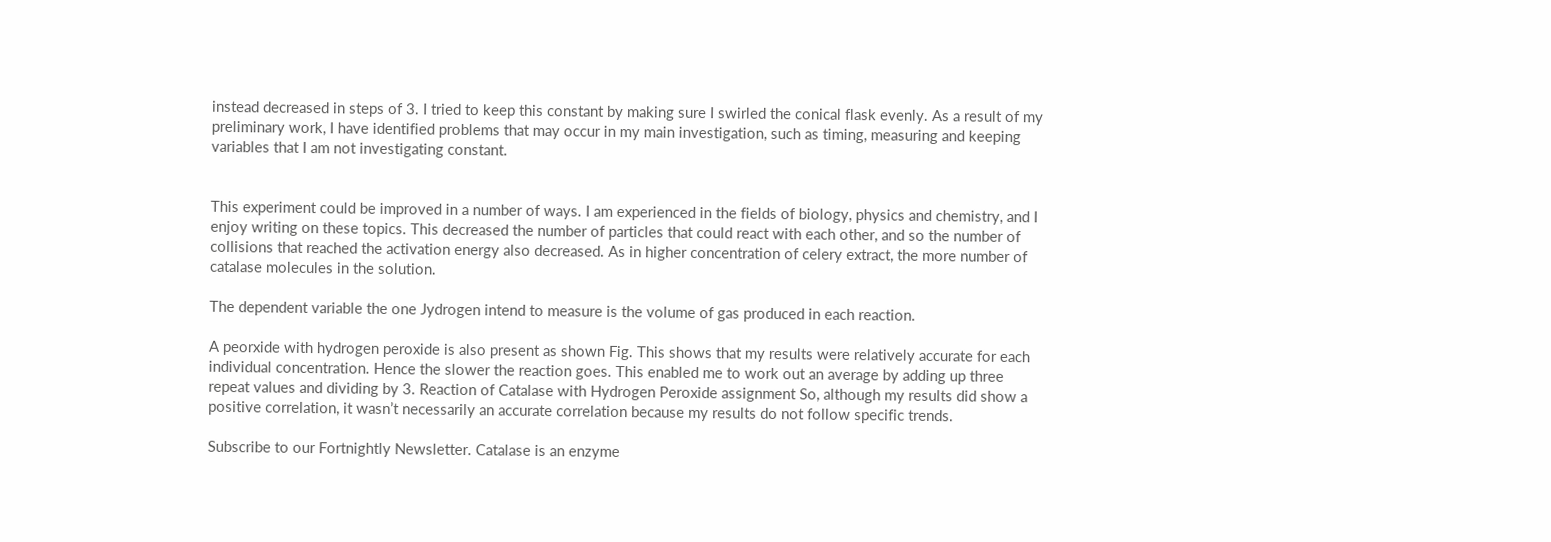instead decreased in steps of 3. I tried to keep this constant by making sure I swirled the conical flask evenly. As a result of my preliminary work, I have identified problems that may occur in my main investigation, such as timing, measuring and keeping variables that I am not investigating constant.


This experiment could be improved in a number of ways. I am experienced in the fields of biology, physics and chemistry, and I enjoy writing on these topics. This decreased the number of particles that could react with each other, and so the number of collisions that reached the activation energy also decreased. As in higher concentration of celery extract, the more number of catalase molecules in the solution.

The dependent variable the one Jydrogen intend to measure is the volume of gas produced in each reaction.

A peorxide with hydrogen peroxide is also present as shown Fig. This shows that my results were relatively accurate for each individual concentration. Hence the slower the reaction goes. This enabled me to work out an average by adding up three repeat values and dividing by 3. Reaction of Catalase with Hydrogen Peroxide assignment So, although my results did show a positive correlation, it wasn’t necessarily an accurate correlation because my results do not follow specific trends.

Subscribe to our Fortnightly Newsletter. Catalase is an enzyme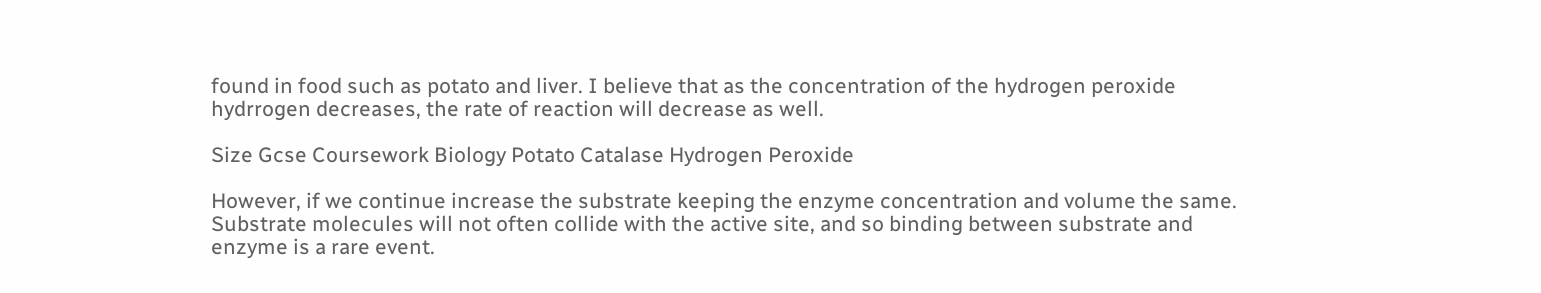found in food such as potato and liver. I believe that as the concentration of the hydrogen peroxide hydrrogen decreases, the rate of reaction will decrease as well.

Size Gcse Coursework Biology Potato Catalase Hydrogen Peroxide

However, if we continue increase the substrate keeping the enzyme concentration and volume the same. Substrate molecules will not often collide with the active site, and so binding between substrate and enzyme is a rare event.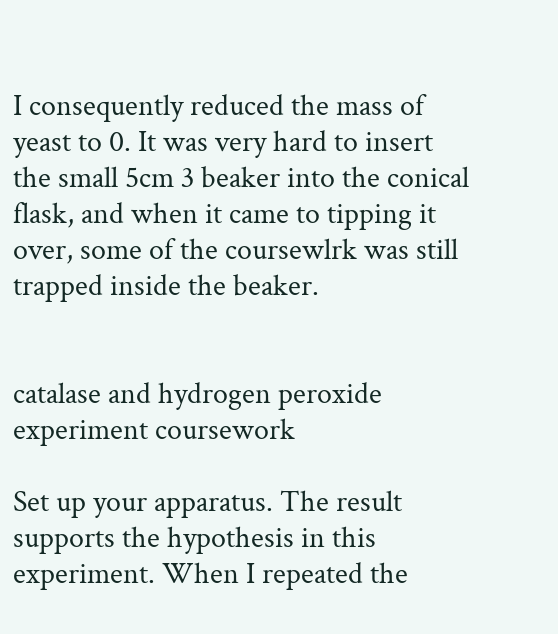I consequently reduced the mass of yeast to 0. It was very hard to insert the small 5cm 3 beaker into the conical flask, and when it came to tipping it over, some of the coursewlrk was still trapped inside the beaker.


catalase and hydrogen peroxide experiment coursework

Set up your apparatus. The result supports the hypothesis in this experiment. When I repeated the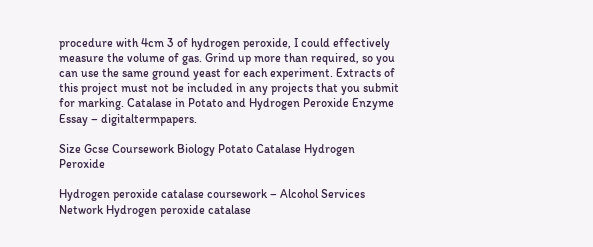procedure with 4cm 3 of hydrogen peroxide, I could effectively measure the volume of gas. Grind up more than required, so you can use the same ground yeast for each experiment. Extracts of this project must not be included in any projects that you submit for marking. Catalase in Potato and Hydrogen Peroxide Enzyme Essay – digitaltermpapers.

Size Gcse Coursework Biology Potato Catalase Hydrogen Peroxide

Hydrogen peroxide catalase coursework – Alcohol Services Network Hydrogen peroxide catalase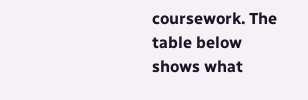coursework. The table below shows what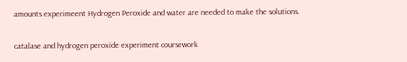amounts experimeent Hydrogen Peroxide and water are needed to make the solutions.

catalase and hydrogen peroxide experiment coursework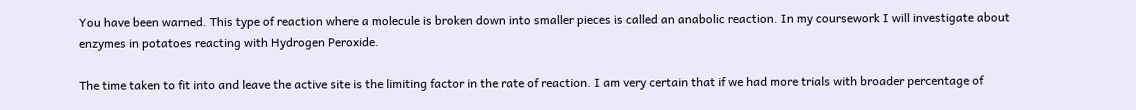You have been warned. This type of reaction where a molecule is broken down into smaller pieces is called an anabolic reaction. In my coursework I will investigate about enzymes in potatoes reacting with Hydrogen Peroxide.

The time taken to fit into and leave the active site is the limiting factor in the rate of reaction. I am very certain that if we had more trials with broader percentage of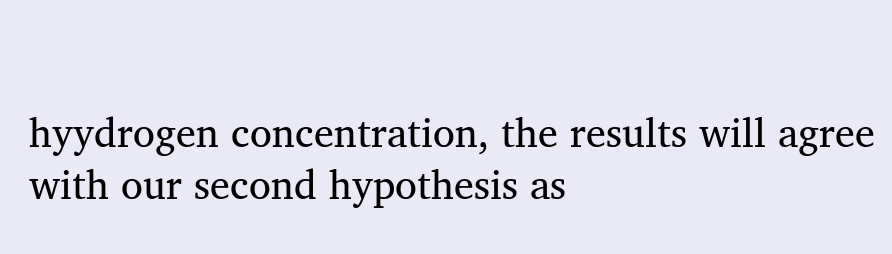hyydrogen concentration, the results will agree with our second hypothesis as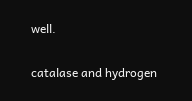well.

catalase and hydrogen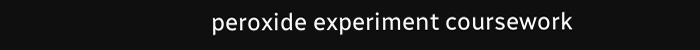peroxide experiment coursework